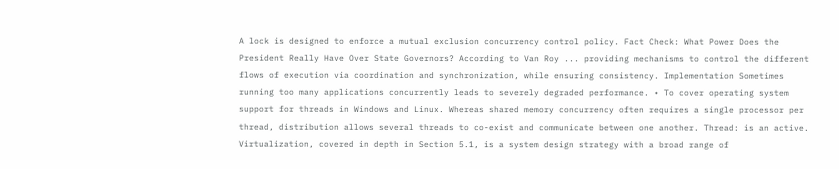A lock is designed to enforce a mutual exclusion concurrency control policy. Fact Check: What Power Does the President Really Have Over State Governors? According to Van Roy ... providing mechanisms to control the different flows of execution via coordination and synchronization, while ensuring consistency. Implementation Sometimes running too many applications concurrently leads to severely degraded performance. • To cover operating system support for threads in Windows and Linux. Whereas shared memory concurrency often requires a single processor per thread, distribution allows several threads to co-exist and communicate between one another. Thread: is an active. Virtualization, covered in depth in Section 5.1, is a system design strategy with a broad range of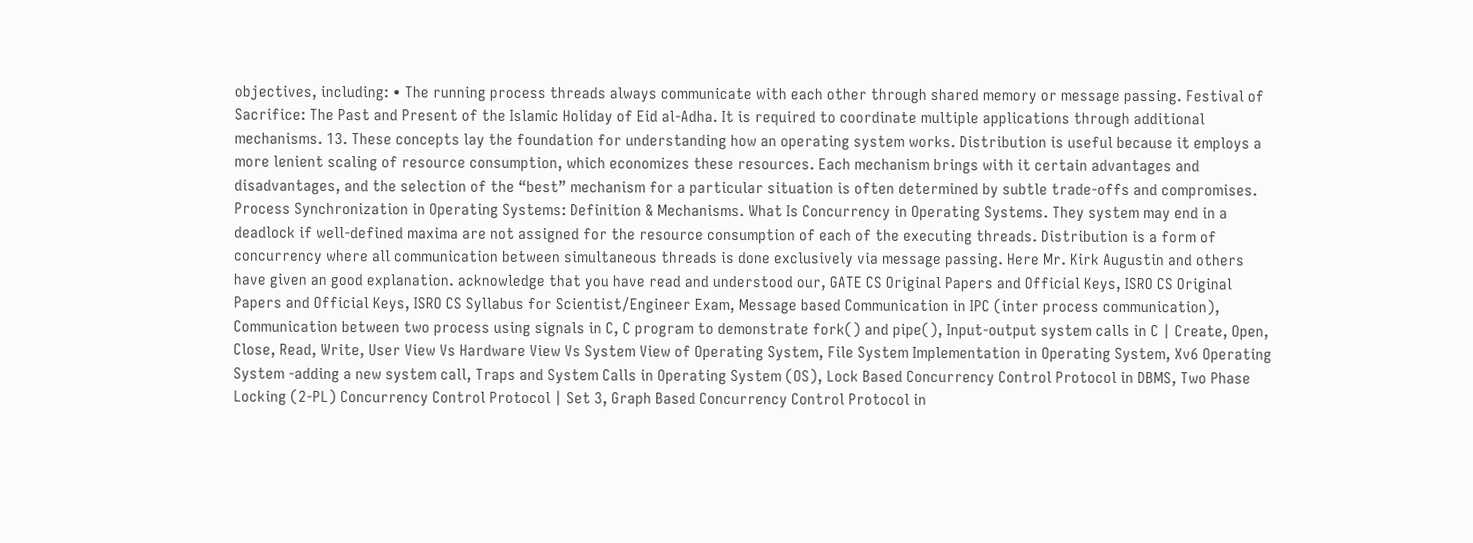objectives, including: • The running process threads always communicate with each other through shared memory or message passing. Festival of Sacrifice: The Past and Present of the Islamic Holiday of Eid al-Adha. It is required to coordinate multiple applications through additional mechanisms. 13. These concepts lay the foundation for understanding how an operating system works. Distribution is useful because it employs a more lenient scaling of resource consumption, which economizes these resources. Each mechanism brings with it certain advantages and disadvantages, and the selection of the “best” mechanism for a particular situation is often determined by subtle trade-offs and compromises. Process Synchronization in Operating Systems: Definition & Mechanisms. What Is Concurrency in Operating Systems. They system may end in a deadlock if well-defined maxima are not assigned for the resource consumption of each of the executing threads. Distribution is a form of concurrency where all communication between simultaneous threads is done exclusively via message passing. Here Mr. Kirk Augustin and others have given an good explanation. acknowledge that you have read and understood our, GATE CS Original Papers and Official Keys, ISRO CS Original Papers and Official Keys, ISRO CS Syllabus for Scientist/Engineer Exam, Message based Communication in IPC (inter process communication), Communication between two process using signals in C, C program to demonstrate fork() and pipe(), Input-output system calls in C | Create, Open, Close, Read, Write, User View Vs Hardware View Vs System View of Operating System, File System Implementation in Operating System, Xv6 Operating System -adding a new system call, Traps and System Calls in Operating System (OS), Lock Based Concurrency Control Protocol in DBMS, Two Phase Locking (2-PL) Concurrency Control Protocol | Set 3, Graph Based Concurrency Control Protocol in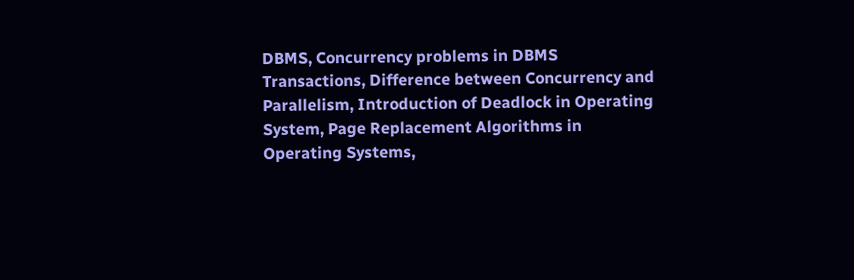DBMS, Concurrency problems in DBMS Transactions, Difference between Concurrency and Parallelism, Introduction of Deadlock in Operating System, Page Replacement Algorithms in Operating Systems,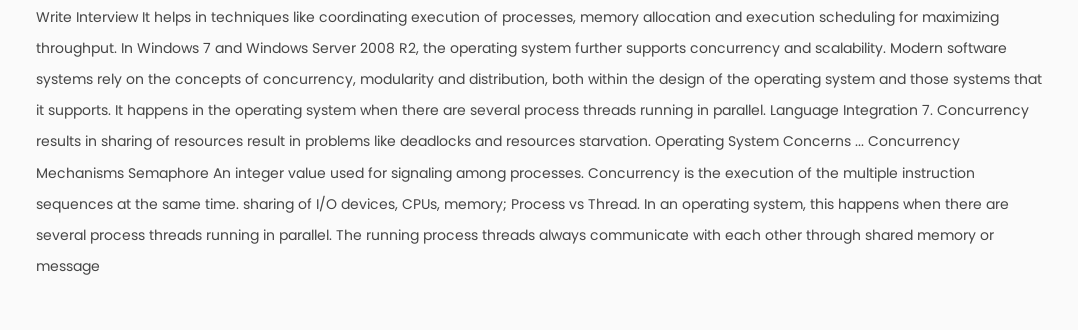Write Interview It helps in techniques like coordinating execution of processes, memory allocation and execution scheduling for maximizing throughput. In Windows 7 and Windows Server 2008 R2, the operating system further supports concurrency and scalability. Modern software systems rely on the concepts of concurrency, modularity and distribution, both within the design of the operating system and those systems that it supports. It happens in the operating system when there are several process threads running in parallel. Language Integration 7. Concurrency results in sharing of resources result in problems like deadlocks and resources starvation. Operating System Concerns ... Concurrency Mechanisms Semaphore An integer value used for signaling among processes. Concurrency is the execution of the multiple instruction sequences at the same time. sharing of I/O devices, CPUs, memory; Process vs Thread. In an operating system, this happens when there are several process threads running in parallel. The running process threads always communicate with each other through shared memory or message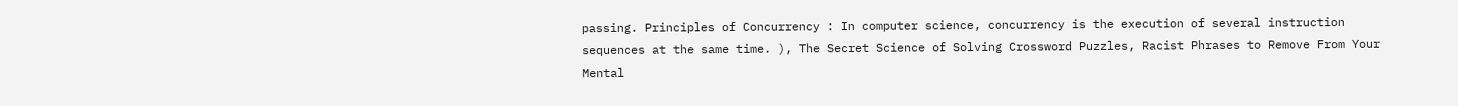passing. Principles of Concurrency : In computer science, concurrency is the execution of several instruction sequences at the same time. ), The Secret Science of Solving Crossword Puzzles, Racist Phrases to Remove From Your Mental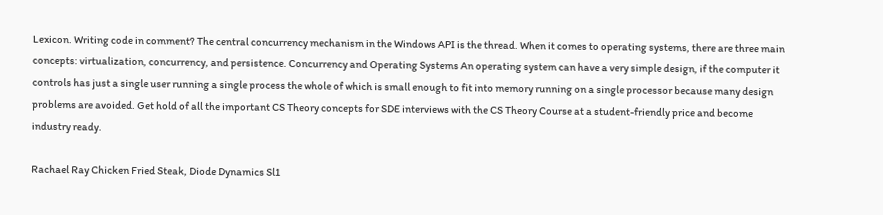Lexicon. Writing code in comment? The central concurrency mechanism in the Windows API is the thread. When it comes to operating systems, there are three main concepts: virtualization, concurrency, and persistence. Concurrency and Operating Systems An operating system can have a very simple design, if the computer it controls has just a single user running a single process the whole of which is small enough to fit into memory running on a single processor because many design problems are avoided. Get hold of all the important CS Theory concepts for SDE interviews with the CS Theory Course at a student-friendly price and become industry ready.

Rachael Ray Chicken Fried Steak, Diode Dynamics Sl1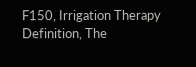F150, Irrigation Therapy Definition, The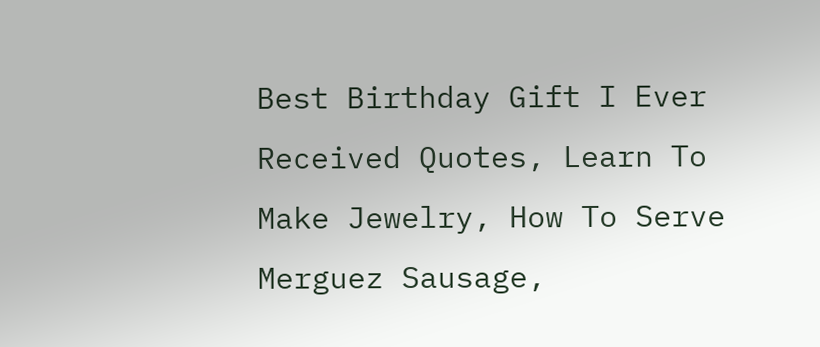Best Birthday Gift I Ever Received Quotes, Learn To Make Jewelry, How To Serve Merguez Sausage,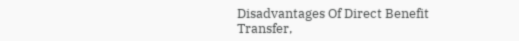Disadvantages Of Direct Benefit Transfer,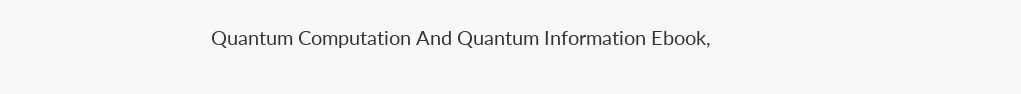Quantum Computation And Quantum Information Ebook,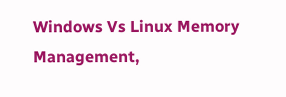Windows Vs Linux Memory Management,